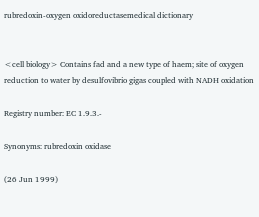rubredoxin-oxygen oxidoreductasemedical dictionary


<cell biology> Contains fad and a new type of haem; site of oxygen reduction to water by desulfovibrio gigas coupled with NADH oxidation

Registry number: EC 1.9.3.-

Synonyms: rubredoxin oxidase

(26 Jun 1999)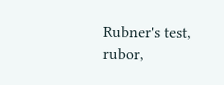Rubner's test, rubor,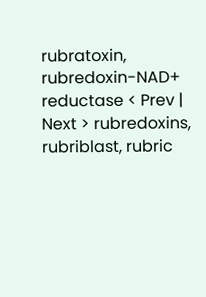rubratoxin, rubredoxin-NAD+ reductase < Prev | Next > rubredoxins, rubriblast, rubric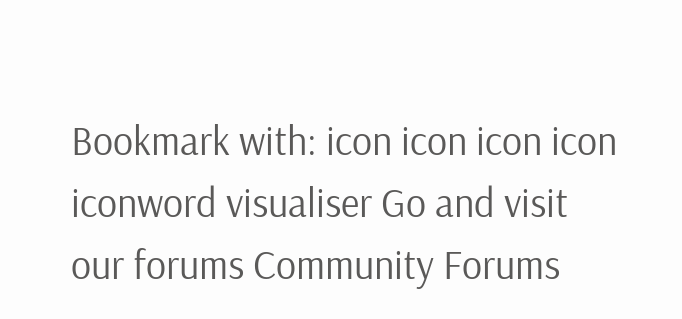Bookmark with: icon icon icon icon iconword visualiser Go and visit our forums Community Forums